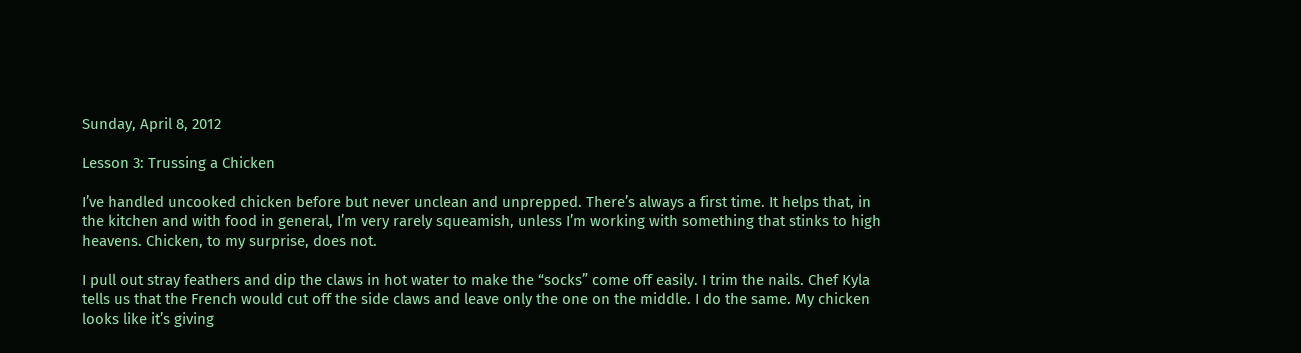Sunday, April 8, 2012

Lesson 3: Trussing a Chicken

I’ve handled uncooked chicken before but never unclean and unprepped. There’s always a first time. It helps that, in the kitchen and with food in general, I’m very rarely squeamish, unless I’m working with something that stinks to high heavens. Chicken, to my surprise, does not.

I pull out stray feathers and dip the claws in hot water to make the “socks” come off easily. I trim the nails. Chef Kyla tells us that the French would cut off the side claws and leave only the one on the middle. I do the same. My chicken looks like it’s giving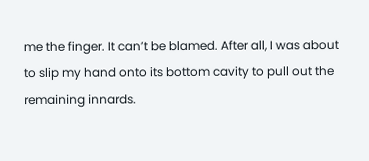me the finger. It can’t be blamed. After all, I was about to slip my hand onto its bottom cavity to pull out the remaining innards.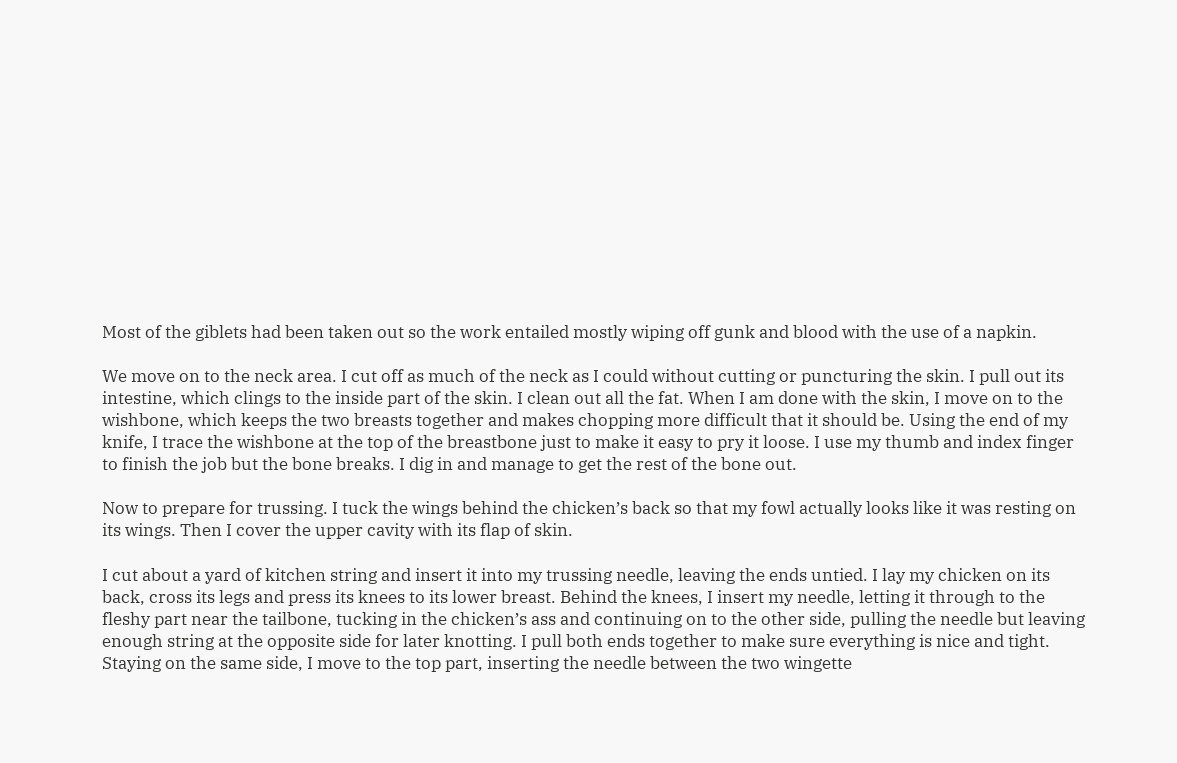Most of the giblets had been taken out so the work entailed mostly wiping off gunk and blood with the use of a napkin.

We move on to the neck area. I cut off as much of the neck as I could without cutting or puncturing the skin. I pull out its intestine, which clings to the inside part of the skin. I clean out all the fat. When I am done with the skin, I move on to the wishbone, which keeps the two breasts together and makes chopping more difficult that it should be. Using the end of my knife, I trace the wishbone at the top of the breastbone just to make it easy to pry it loose. I use my thumb and index finger to finish the job but the bone breaks. I dig in and manage to get the rest of the bone out.

Now to prepare for trussing. I tuck the wings behind the chicken’s back so that my fowl actually looks like it was resting on its wings. Then I cover the upper cavity with its flap of skin.

I cut about a yard of kitchen string and insert it into my trussing needle, leaving the ends untied. I lay my chicken on its back, cross its legs and press its knees to its lower breast. Behind the knees, I insert my needle, letting it through to the fleshy part near the tailbone, tucking in the chicken’s ass and continuing on to the other side, pulling the needle but leaving enough string at the opposite side for later knotting. I pull both ends together to make sure everything is nice and tight. Staying on the same side, I move to the top part, inserting the needle between the two wingette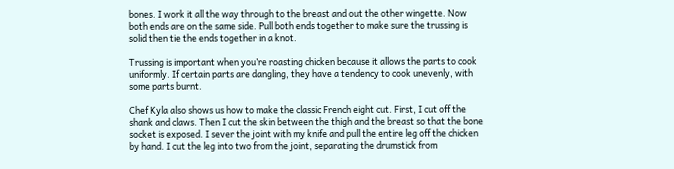bones. I work it all the way through to the breast and out the other wingette. Now both ends are on the same side. Pull both ends together to make sure the trussing is solid then tie the ends together in a knot.

Trussing is important when you’re roasting chicken because it allows the parts to cook uniformly. If certain parts are dangling, they have a tendency to cook unevenly, with some parts burnt.

Chef Kyla also shows us how to make the classic French eight cut. First, I cut off the shank and claws. Then I cut the skin between the thigh and the breast so that the bone socket is exposed. I sever the joint with my knife and pull the entire leg off the chicken by hand. I cut the leg into two from the joint, separating the drumstick from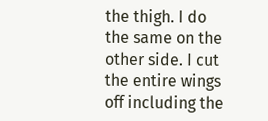the thigh. I do the same on the other side. I cut the entire wings off including the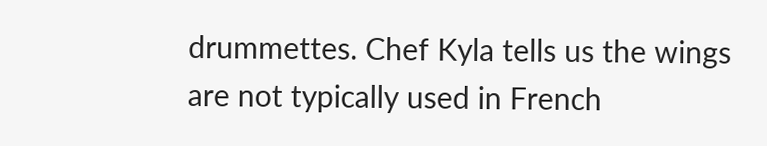drummettes. Chef Kyla tells us the wings are not typically used in French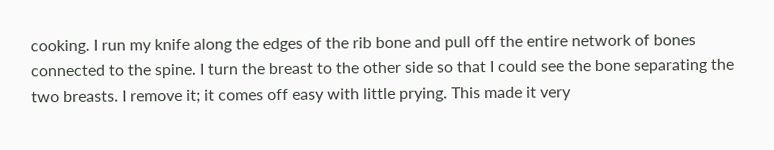cooking. I run my knife along the edges of the rib bone and pull off the entire network of bones connected to the spine. I turn the breast to the other side so that I could see the bone separating the two breasts. I remove it; it comes off easy with little prying. This made it very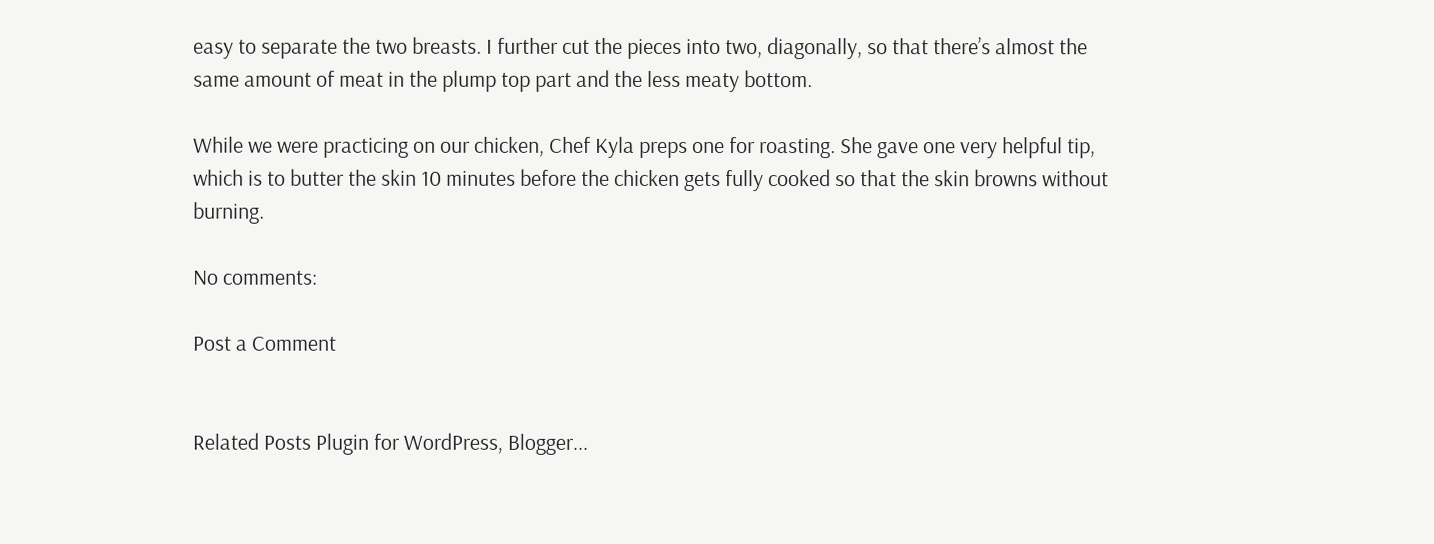easy to separate the two breasts. I further cut the pieces into two, diagonally, so that there’s almost the same amount of meat in the plump top part and the less meaty bottom.

While we were practicing on our chicken, Chef Kyla preps one for roasting. She gave one very helpful tip, which is to butter the skin 10 minutes before the chicken gets fully cooked so that the skin browns without burning.

No comments:

Post a Comment


Related Posts Plugin for WordPress, Blogger...